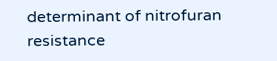determinant of nitrofuran resistance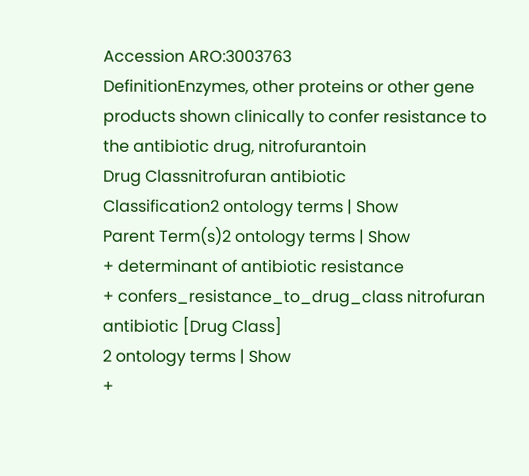Accession ARO:3003763
DefinitionEnzymes, other proteins or other gene products shown clinically to confer resistance to the antibiotic drug, nitrofurantoin
Drug Classnitrofuran antibiotic
Classification2 ontology terms | Show
Parent Term(s)2 ontology terms | Show
+ determinant of antibiotic resistance
+ confers_resistance_to_drug_class nitrofuran antibiotic [Drug Class]
2 ontology terms | Show
+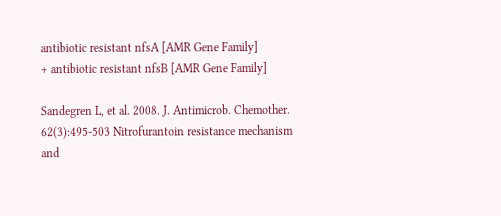antibiotic resistant nfsA [AMR Gene Family]
+ antibiotic resistant nfsB [AMR Gene Family]

Sandegren L, et al. 2008. J. Antimicrob. Chemother. 62(3):495-503 Nitrofurantoin resistance mechanism and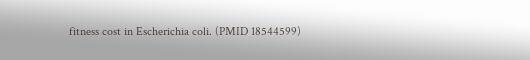fitness cost in Escherichia coli. (PMID 18544599)